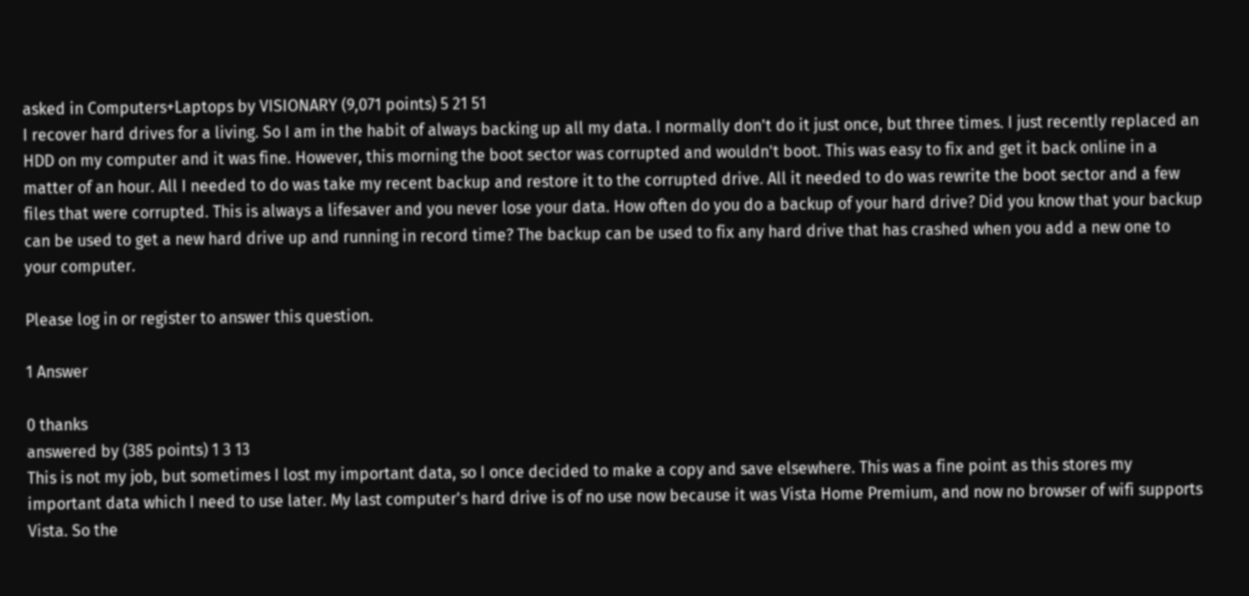asked in Computers+Laptops by VISIONARY (9,071 points) 5 21 51
I recover hard drives for a living. So I am in the habit of always backing up all my data. I normally don't do it just once, but three times. I just recently replaced an HDD on my computer and it was fine. However, this morning the boot sector was corrupted and wouldn't boot. This was easy to fix and get it back online in a matter of an hour. All I needed to do was take my recent backup and restore it to the corrupted drive. All it needed to do was rewrite the boot sector and a few files that were corrupted. This is always a lifesaver and you never lose your data. How often do you do a backup of your hard drive? Did you know that your backup can be used to get a new hard drive up and running in record time? The backup can be used to fix any hard drive that has crashed when you add a new one to your computer.

Please log in or register to answer this question.

1 Answer

0 thanks
answered by (385 points) 1 3 13
This is not my job, but sometimes I lost my important data, so I once decided to make a copy and save elsewhere. This was a fine point as this stores my important data which I need to use later. My last computer's hard drive is of no use now because it was Vista Home Premium, and now no browser of wifi supports Vista. So the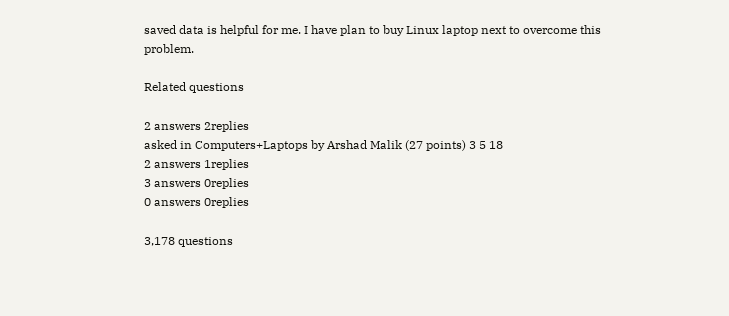saved data is helpful for me. I have plan to buy Linux laptop next to overcome this problem.

Related questions

2 answers 2replies
asked in Computers+Laptops by Arshad Malik (27 points) 3 5 18
2 answers 1replies
3 answers 0replies
0 answers 0replies

3,178 questions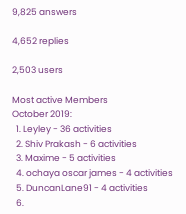9,825 answers

4,652 replies

2,503 users

Most active Members
October 2019:
  1. Leyley - 36 activities
  2. Shiv Prakash - 6 activities
  3. Maxime - 5 activities
  4. ochaya oscar james - 4 activities
  5. DuncanLane91 - 4 activities
  6.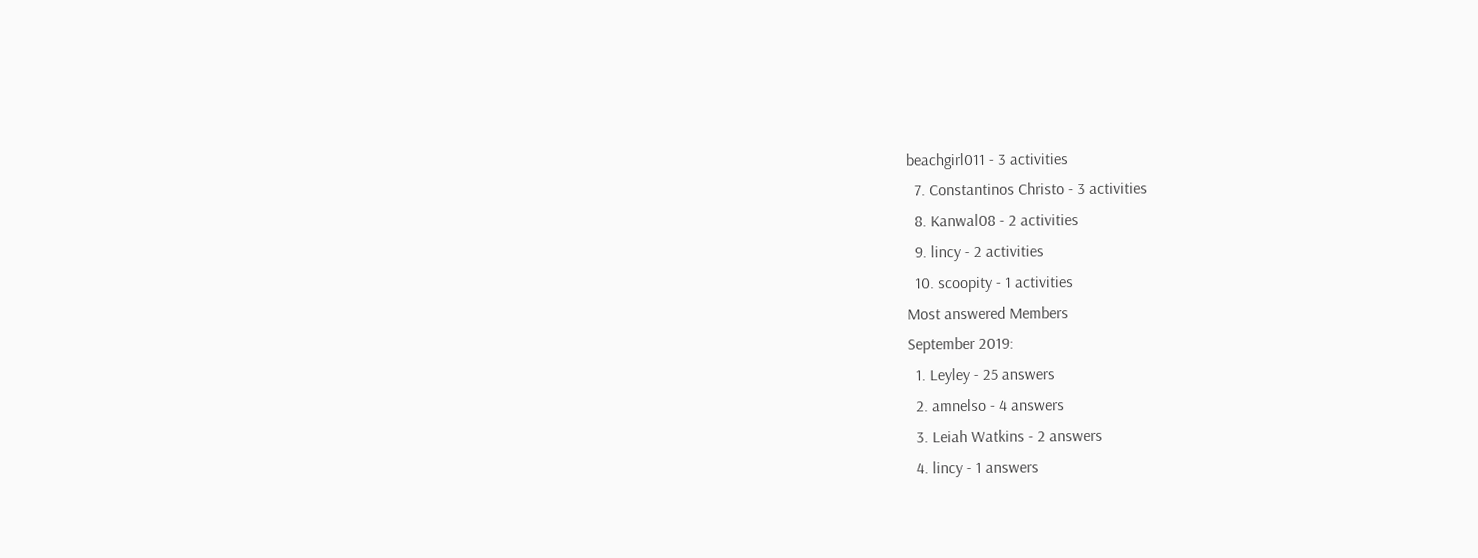beachgirl011 - 3 activities
  7. Constantinos Christo - 3 activities
  8. Kanwal08 - 2 activities
  9. lincy - 2 activities
  10. scoopity - 1 activities
Most answered Members
September 2019:
  1. Leyley - 25 answers
  2. amnelso - 4 answers
  3. Leiah Watkins - 2 answers
  4. lincy - 1 answers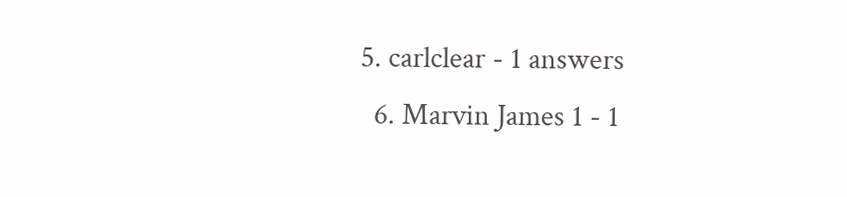5. carlclear - 1 answers
  6. Marvin James 1 - 1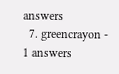answers
  7. greencrayon - 1 answers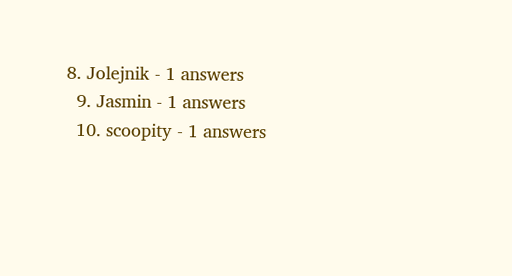8. Jolejnik - 1 answers
  9. Jasmin - 1 answers
  10. scoopity - 1 answers